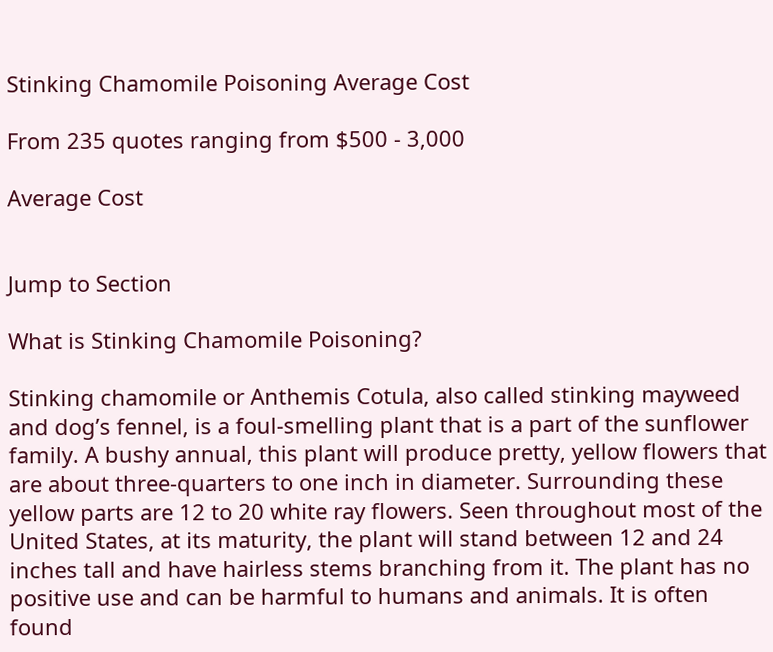Stinking Chamomile Poisoning Average Cost

From 235 quotes ranging from $500 - 3,000

Average Cost


Jump to Section

What is Stinking Chamomile Poisoning?

Stinking chamomile or Anthemis Cotula, also called stinking mayweed and dog’s fennel, is a foul-smelling plant that is a part of the sunflower family. A bushy annual, this plant will produce pretty, yellow flowers that are about three-quarters to one inch in diameter. Surrounding these yellow parts are 12 to 20 white ray flowers. Seen throughout most of the United States, at its maturity, the plant will stand between 12 and 24 inches tall and have hairless stems branching from it. The plant has no positive use and can be harmful to humans and animals. It is often found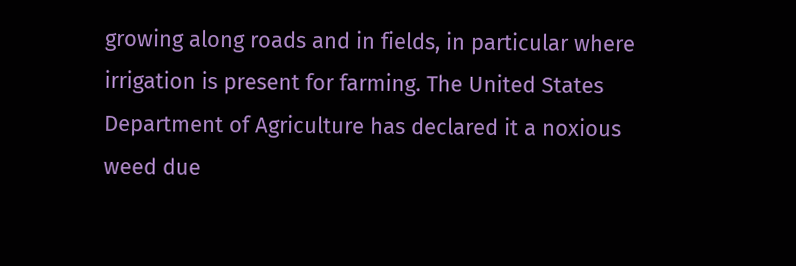growing along roads and in fields, in particular where irrigation is present for farming. The United States Department of Agriculture has declared it a noxious weed due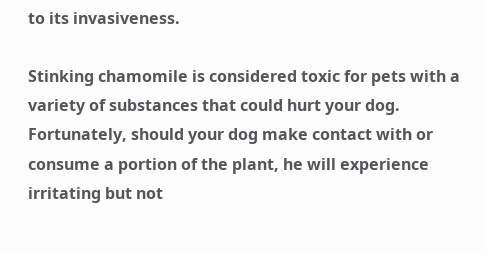to its invasiveness.

Stinking chamomile is considered toxic for pets with a variety of substances that could hurt your dog. Fortunately, should your dog make contact with or consume a portion of the plant, he will experience irritating but not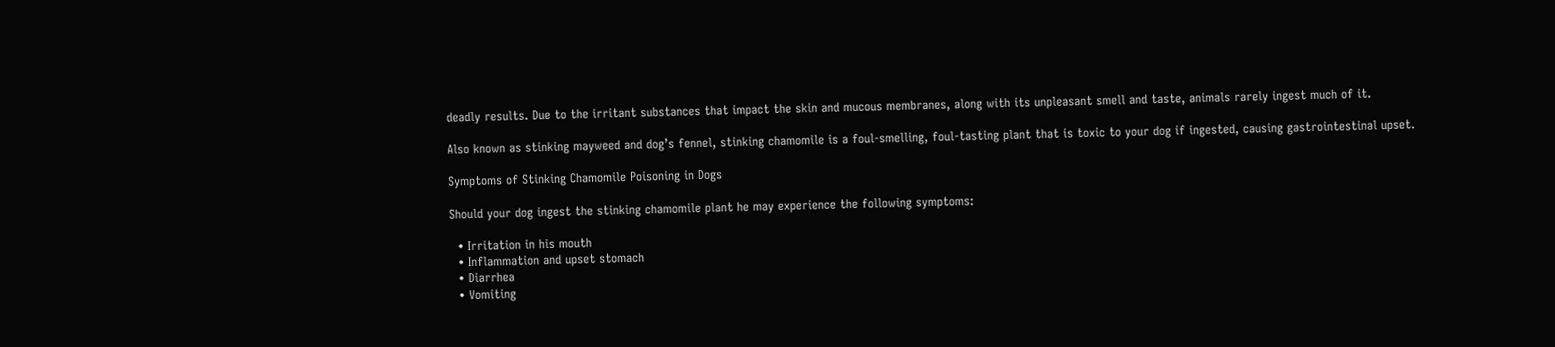deadly results. Due to the irritant substances that impact the skin and mucous membranes, along with its unpleasant smell and taste, animals rarely ingest much of it.

Also known as stinking mayweed and dog’s fennel, stinking chamomile is a foul-smelling, foul-tasting plant that is toxic to your dog if ingested, causing gastrointestinal upset.

Symptoms of Stinking Chamomile Poisoning in Dogs

Should your dog ingest the stinking chamomile plant he may experience the following symptoms:

  • Irritation in his mouth
  • Inflammation and upset stomach
  • Diarrhea
  • Vomiting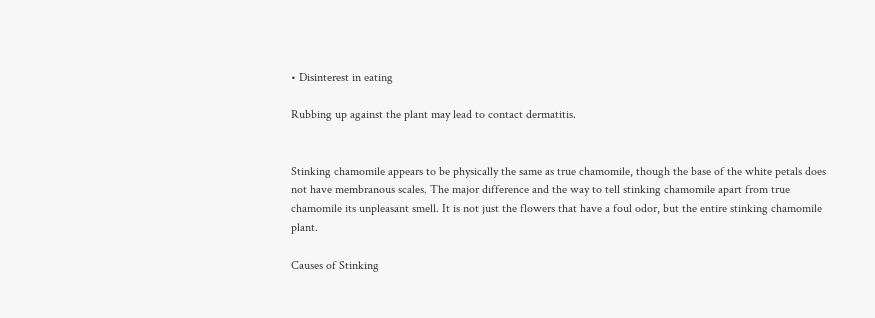• Disinterest in eating

Rubbing up against the plant may lead to contact dermatitis.


Stinking chamomile appears to be physically the same as true chamomile, though the base of the white petals does not have membranous scales. The major difference and the way to tell stinking chamomile apart from true chamomile its unpleasant smell. It is not just the flowers that have a foul odor, but the entire stinking chamomile plant.

Causes of Stinking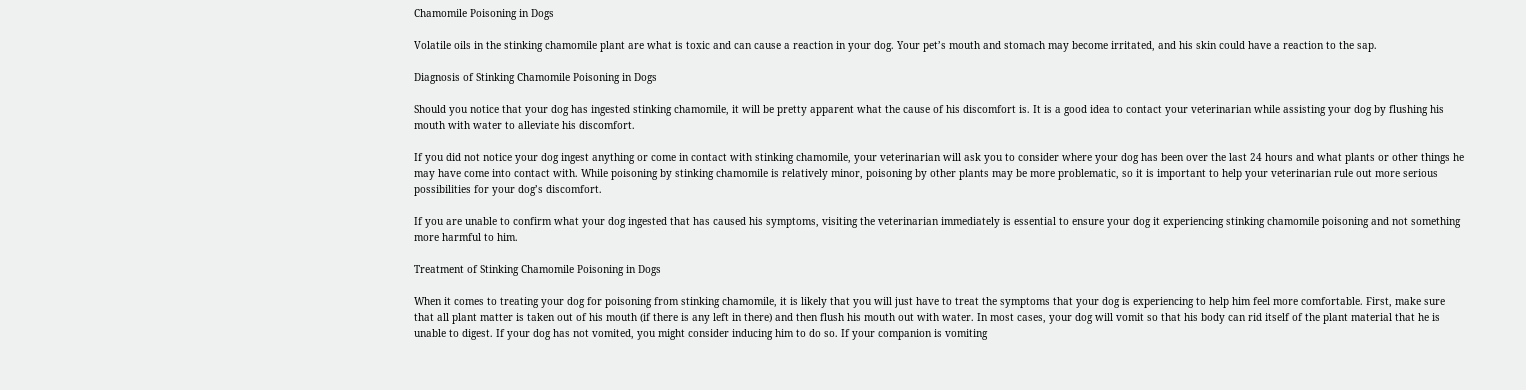Chamomile Poisoning in Dogs

Volatile oils in the stinking chamomile plant are what is toxic and can cause a reaction in your dog. Your pet’s mouth and stomach may become irritated, and his skin could have a reaction to the sap.

Diagnosis of Stinking Chamomile Poisoning in Dogs

Should you notice that your dog has ingested stinking chamomile, it will be pretty apparent what the cause of his discomfort is. It is a good idea to contact your veterinarian while assisting your dog by flushing his mouth with water to alleviate his discomfort.

If you did not notice your dog ingest anything or come in contact with stinking chamomile, your veterinarian will ask you to consider where your dog has been over the last 24 hours and what plants or other things he may have come into contact with. While poisoning by stinking chamomile is relatively minor, poisoning by other plants may be more problematic, so it is important to help your veterinarian rule out more serious possibilities for your dog’s discomfort.

If you are unable to confirm what your dog ingested that has caused his symptoms, visiting the veterinarian immediately is essential to ensure your dog it experiencing stinking chamomile poisoning and not something more harmful to him.

Treatment of Stinking Chamomile Poisoning in Dogs

When it comes to treating your dog for poisoning from stinking chamomile, it is likely that you will just have to treat the symptoms that your dog is experiencing to help him feel more comfortable. First, make sure that all plant matter is taken out of his mouth (if there is any left in there) and then flush his mouth out with water. In most cases, your dog will vomit so that his body can rid itself of the plant material that he is unable to digest. If your dog has not vomited, you might consider inducing him to do so. If your companion is vomiting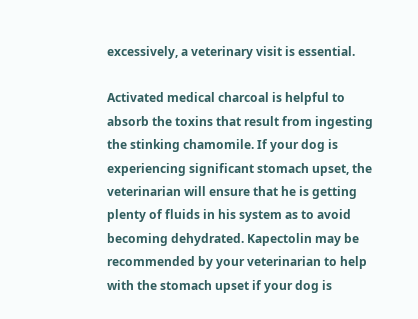excessively, a veterinary visit is essential.

Activated medical charcoal is helpful to absorb the toxins that result from ingesting the stinking chamomile. If your dog is experiencing significant stomach upset, the veterinarian will ensure that he is getting plenty of fluids in his system as to avoid becoming dehydrated. Kapectolin may be recommended by your veterinarian to help with the stomach upset if your dog is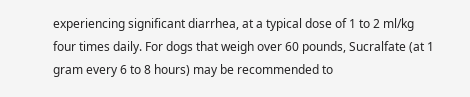experiencing significant diarrhea, at a typical dose of 1 to 2 ml/kg four times daily. For dogs that weigh over 60 pounds, Sucralfate (at 1 gram every 6 to 8 hours) may be recommended to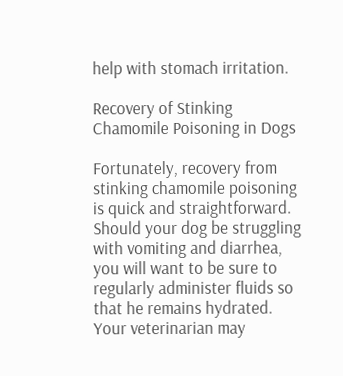help with stomach irritation.

Recovery of Stinking Chamomile Poisoning in Dogs

Fortunately, recovery from stinking chamomile poisoning is quick and straightforward. Should your dog be struggling with vomiting and diarrhea, you will want to be sure to regularly administer fluids so that he remains hydrated. Your veterinarian may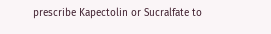prescribe Kapectolin or Sucralfate to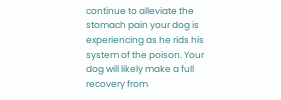continue to alleviate the stomach pain your dog is experiencing as he rids his system of the poison. Your dog will likely make a full recovery from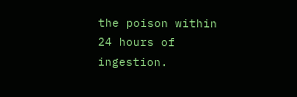the poison within 24 hours of ingestion.